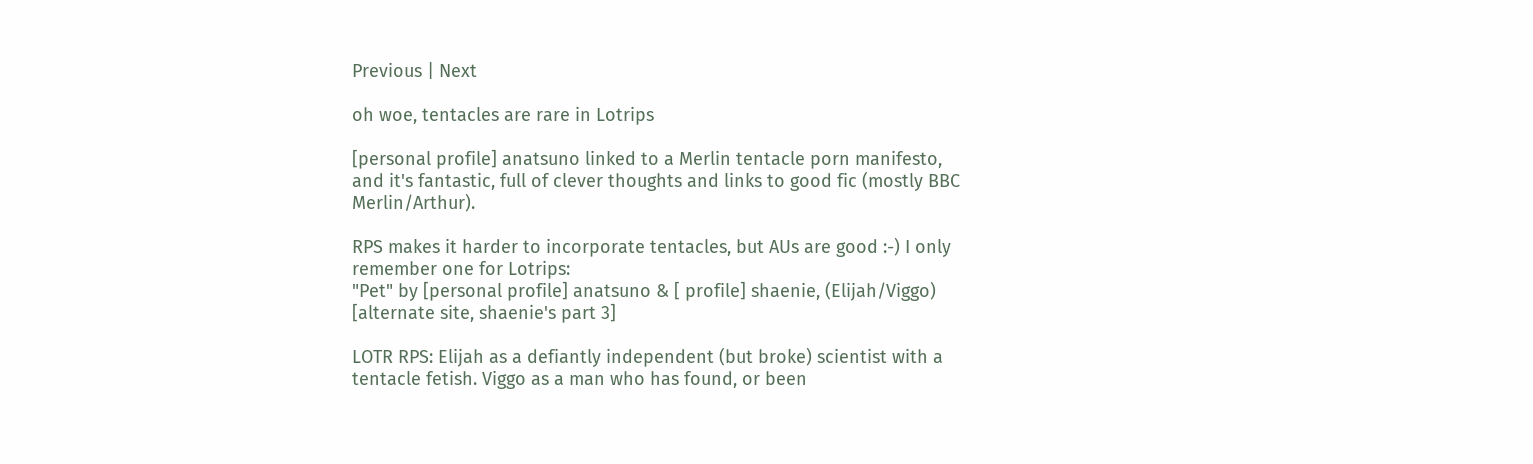Previous | Next

oh woe, tentacles are rare in Lotrips

[personal profile] anatsuno linked to a Merlin tentacle porn manifesto, and it's fantastic, full of clever thoughts and links to good fic (mostly BBC Merlin/Arthur).

RPS makes it harder to incorporate tentacles, but AUs are good :-) I only remember one for Lotrips:
"Pet" by [personal profile] anatsuno & [ profile] shaenie, (Elijah/Viggo)
[alternate site, shaenie's part 3]

LOTR RPS: Elijah as a defiantly independent (but broke) scientist with a tentacle fetish. Viggo as a man who has found, or been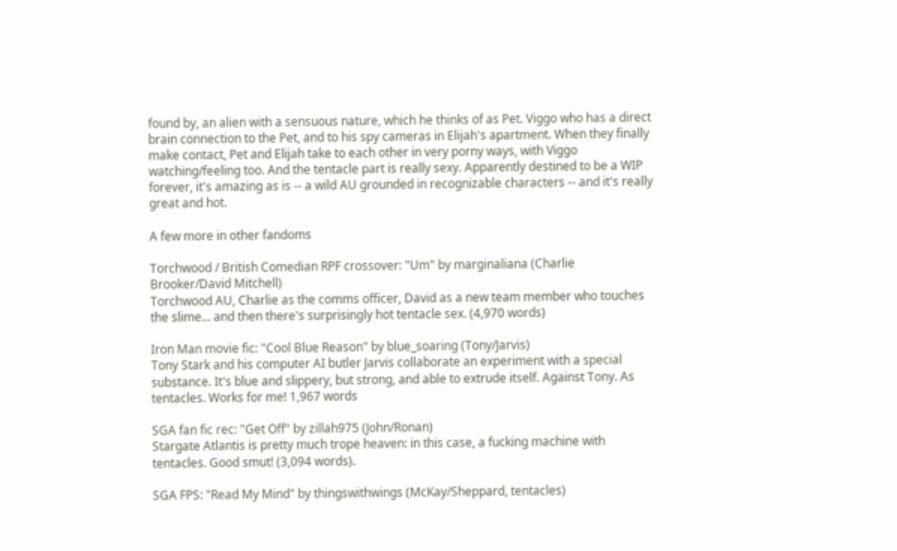found by, an alien with a sensuous nature, which he thinks of as Pet. Viggo who has a direct brain connection to the Pet, and to his spy cameras in Elijah's apartment. When they finally make contact, Pet and Elijah take to each other in very porny ways, with Viggo watching/feeling too. And the tentacle part is really sexy. Apparently destined to be a WIP forever, it's amazing as is -- a wild AU grounded in recognizable characters -- and it's really great and hot.

A few more in other fandoms

Torchwood / British Comedian RPF crossover: "Um" by marginaliana (Charlie Brooker/David Mitchell)
Torchwood AU, Charlie as the comms officer, David as a new team member who touches the slime... and then there's surprisingly hot tentacle sex. (4,970 words)

Iron Man movie fic: "Cool Blue Reason" by blue_soaring (Tony/Jarvis)
Tony Stark and his computer AI butler Jarvis collaborate an experiment with a special substance. It's blue and slippery, but strong, and able to extrude itself. Against Tony. As tentacles. Works for me! 1,967 words

SGA fan fic rec: "Get Off" by zillah975 (John/Ronan)
Stargate Atlantis is pretty much trope heaven: in this case, a fucking machine with tentacles. Good smut! (3,094 words).

SGA FPS: "Read My Mind" by thingswithwings (McKay/Sheppard, tentacles)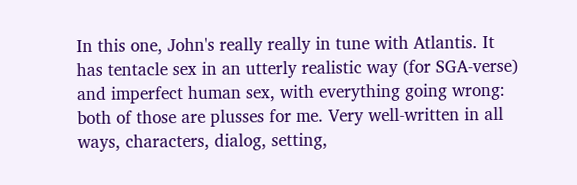In this one, John's really really in tune with Atlantis. It has tentacle sex in an utterly realistic way (for SGA-verse) and imperfect human sex, with everything going wrong: both of those are plusses for me. Very well-written in all ways, characters, dialog, setting,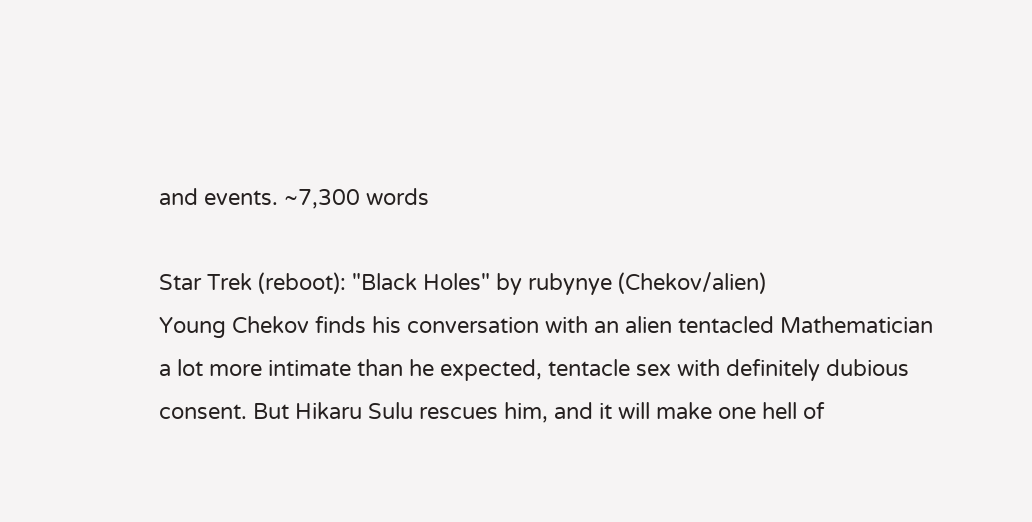and events. ~7,300 words

Star Trek (reboot): "Black Holes" by rubynye (Chekov/alien)
Young Chekov finds his conversation with an alien tentacled Mathematician a lot more intimate than he expected, tentacle sex with definitely dubious consent. But Hikaru Sulu rescues him, and it will make one hell of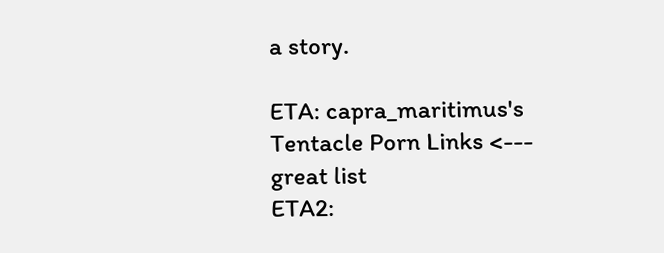a story.

ETA: capra_maritimus's Tentacle Porn Links <--- great list
ETA2: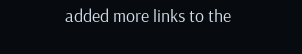added more links to the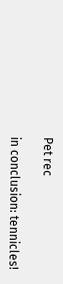Pet rec

in conclusion: tennicles!